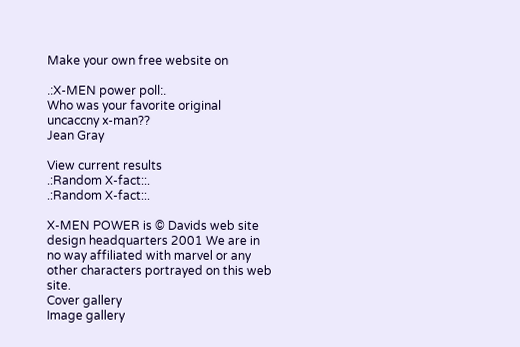Make your own free website on

.:X-MEN power poll:.
Who was your favorite original uncaccny x-man??
Jean Gray

View current results
.:Random X-fact::.
.:Random X-fact::.

X-MEN POWER is © Davids web site design headquarters 2001 We are in no way affiliated with marvel or any other characters portrayed on this web site.
Cover gallery
Image gallery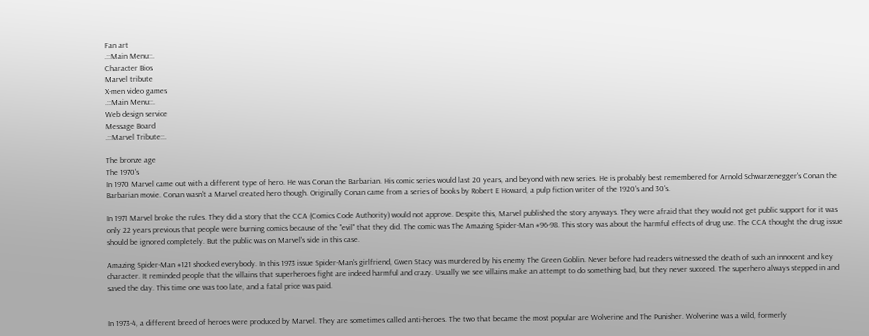Fan art
.::Main Menu::.
Character Bios
Marvel tribute
X-men video games
.::Main Menu::.
Web design service
Message Board
.::Marvel Tribute::.

The bronze age
The 1970's
In 1970 Marvel came out with a different type of hero. He was Conan the Barbarian. His comic series would last 20 years, and beyond with new series. He is probably best remembered for Arnold Schwarzenegger's Conan the Barbarian movie. Conan wasn't a Marvel created hero though. Originally Conan came from a series of books by Robert E Howard, a pulp fiction writer of the 1920's and 30's.

In 1971 Marvel broke the rules. They did a story that the CCA (Comics Code Authority) would not approve. Despite this, Marvel published the story anyways. They were afraid that they would not get public support for it was only 22 years previous that people were burning comics because of the "evil" that they did. The comic was The Amazing Spider-Man #96-98. This story was about the harmful effects of drug use. The CCA thought the drug issue should be ignored completely. But the public was on Marvel's side in this case.

Amazing Spider-Man #121 shocked everybody. In this 1973 issue Spider-Man's girlfriend, Gwen Stacy was murdered by his enemy The Green Goblin. Never before had readers witnessed the death of such an innocent and key character. It reminded people that the villains that superheroes fight are indeed harmful and crazy. Usually we see villains make an attempt to do something bad, but they never succeed. The superhero always stepped in and saved the day. This time one was too late, and a fatal price was paid.


In 1973-4, a different breed of heroes were produced by Marvel. They are sometimes called anti-heroes. The two that became the most popular are Wolverine and The Punisher. Wolverine was a wild, formerly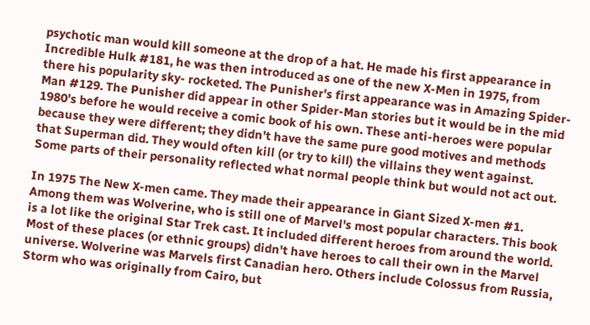psychotic man would kill someone at the drop of a hat. He made his first appearance in Incredible Hulk #181, he was then introduced as one of the new X-Men in 1975, from there his popularity sky- rocketed. The Punisher's first appearance was in Amazing Spider-Man #129. The Punisher did appear in other Spider-Man stories but it would be in the mid 1980's before he would receive a comic book of his own. These anti-heroes were popular because they were different; they didn't have the same pure good motives and methods that Superman did. They would often kill (or try to kill) the villains they went against. Some parts of their personality reflected what normal people think but would not act out.

In 1975 The New X-men came. They made their appearance in Giant Sized X-men #1. Among them was Wolverine, who is still one of Marvel's most popular characters. This book is a lot like the original Star Trek cast. It included different heroes from around the world. Most of these places (or ethnic groups) didn't have heroes to call their own in the Marvel universe. Wolverine was Marvels first Canadian hero. Others include Colossus from Russia, Storm who was originally from Cairo, but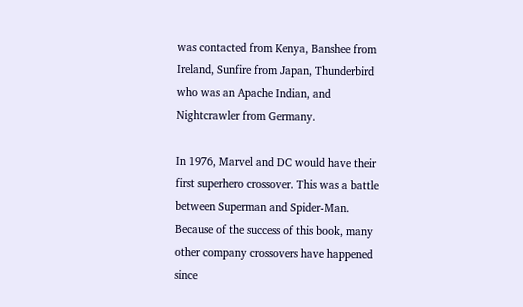was contacted from Kenya, Banshee from Ireland, Sunfire from Japan, Thunderbird who was an Apache Indian, and Nightcrawler from Germany.

In 1976, Marvel and DC would have their first superhero crossover. This was a battle between Superman and Spider-Man. Because of the success of this book, many other company crossovers have happened since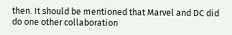then. It should be mentioned that Marvel and DC did do one other collaboration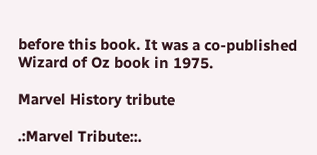before this book. It was a co-published Wizard of Oz book in 1975.

Marvel History tribute

.:Marvel Tribute::.